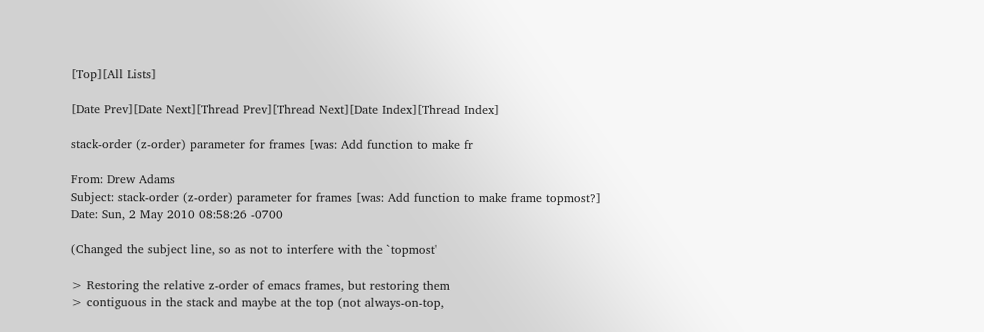[Top][All Lists]

[Date Prev][Date Next][Thread Prev][Thread Next][Date Index][Thread Index]

stack-order (z-order) parameter for frames [was: Add function to make fr

From: Drew Adams
Subject: stack-order (z-order) parameter for frames [was: Add function to make frame topmost?]
Date: Sun, 2 May 2010 08:58:26 -0700

(Changed the subject line, so as not to interfere with the `topmost'

> Restoring the relative z-order of emacs frames, but restoring them
> contiguous in the stack and maybe at the top (not always-on-top,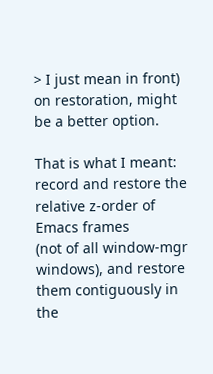> I just mean in front) on restoration, might be a better option.

That is what I meant: record and restore the relative z-order of Emacs frames
(not of all window-mgr windows), and restore them contiguously in the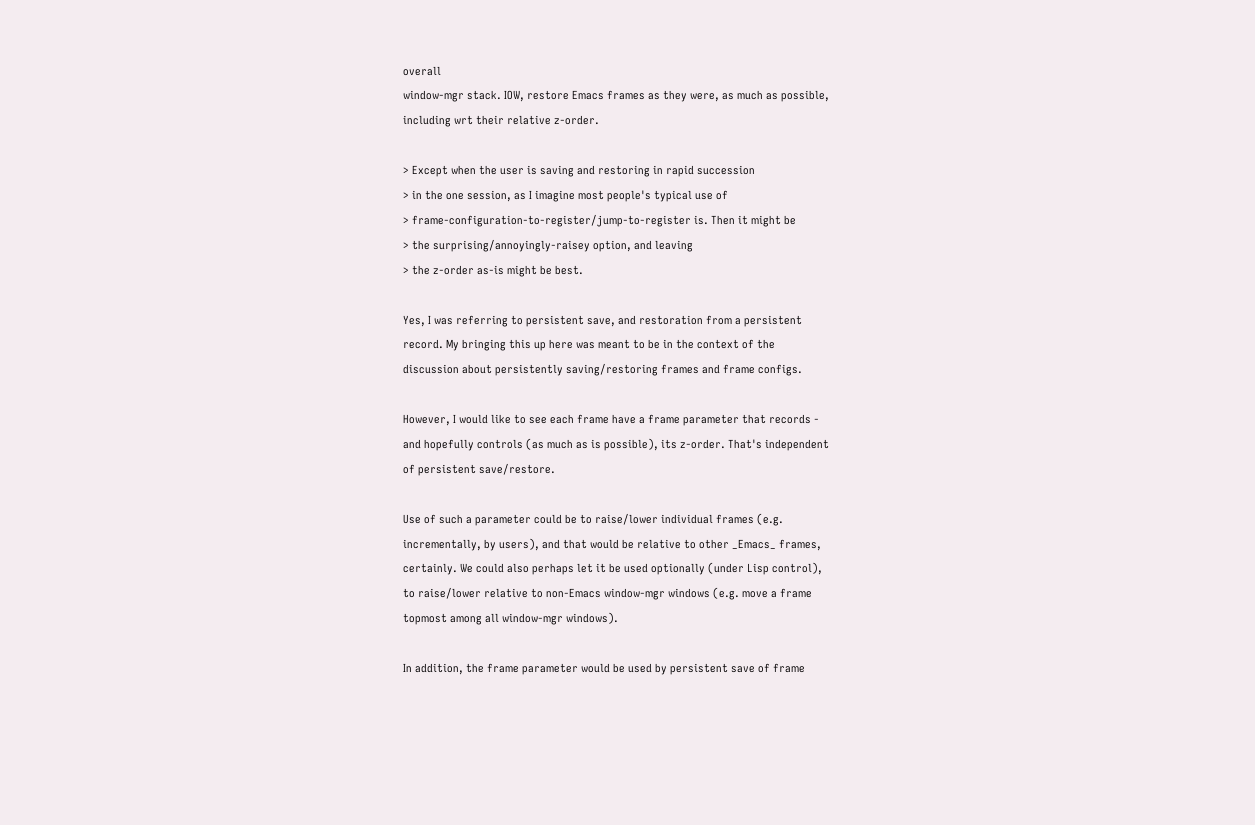overall
window-mgr stack. IOW, restore Emacs frames as they were, as much as possible,
including wrt their relative z-order.

> Except when the user is saving and restoring in rapid succession
> in the one session, as I imagine most people's typical use of
> frame-configuration-to-register/jump-to-register is. Then it might be
> the surprising/annoyingly-raisey option, and leaving
> the z-order as-is might be best.

Yes, I was referring to persistent save, and restoration from a persistent
record. My bringing this up here was meant to be in the context of the
discussion about persistently saving/restoring frames and frame configs.

However, I would like to see each frame have a frame parameter that records -
and hopefully controls (as much as is possible), its z-order. That's independent
of persistent save/restore.

Use of such a parameter could be to raise/lower individual frames (e.g.
incrementally, by users), and that would be relative to other _Emacs_ frames,
certainly. We could also perhaps let it be used optionally (under Lisp control),
to raise/lower relative to non-Emacs window-mgr windows (e.g. move a frame
topmost among all window-mgr windows).

In addition, the frame parameter would be used by persistent save of frame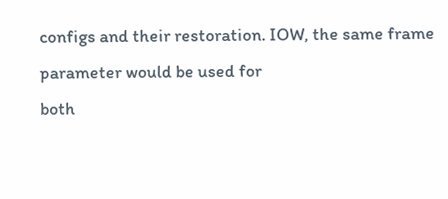configs and their restoration. IOW, the same frame parameter would be used for
both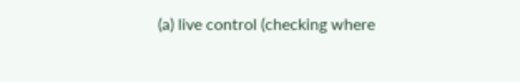(a) live control (checking where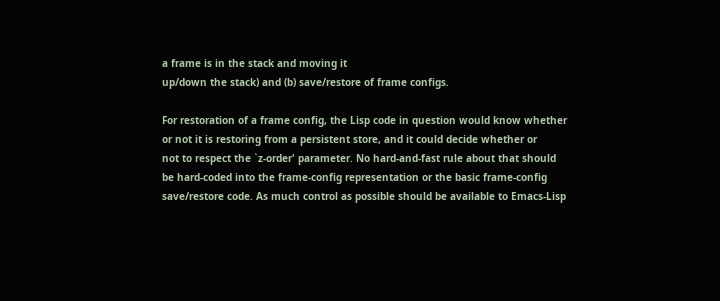a frame is in the stack and moving it
up/down the stack) and (b) save/restore of frame configs.

For restoration of a frame config, the Lisp code in question would know whether
or not it is restoring from a persistent store, and it could decide whether or
not to respect the `z-order' parameter. No hard-and-fast rule about that should
be hard-coded into the frame-config representation or the basic frame-config
save/restore code. As much control as possible should be available to Emacs-Lisp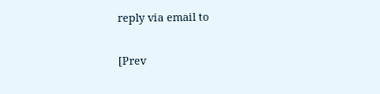reply via email to

[Prev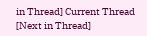in Thread] Current Thread [Next in Thread]